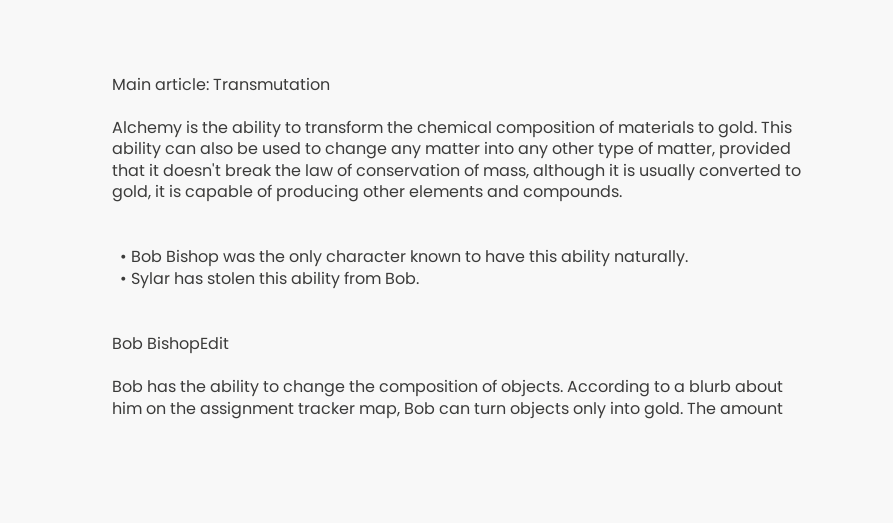Main article: Transmutation

Alchemy is the ability to transform the chemical composition of materials to gold. This ability can also be used to change any matter into any other type of matter, provided that it doesn't break the law of conservation of mass, although it is usually converted to gold, it is capable of producing other elements and compounds.


  • Bob Bishop was the only character known to have this ability naturally.
  • Sylar has stolen this ability from Bob.


Bob BishopEdit

Bob has the ability to change the composition of objects. According to a blurb about him on the assignment tracker map, Bob can turn objects only into gold. The amount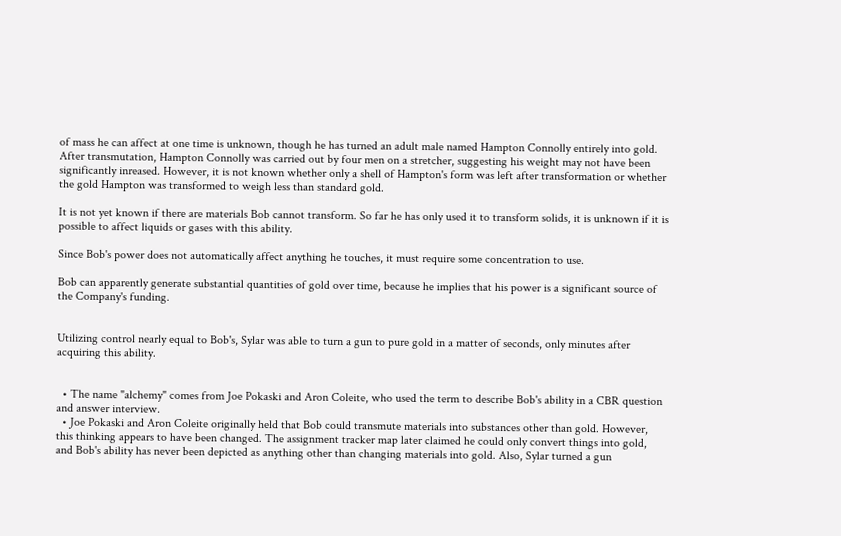of mass he can affect at one time is unknown, though he has turned an adult male named Hampton Connolly entirely into gold. After transmutation, Hampton Connolly was carried out by four men on a stretcher, suggesting his weight may not have been significantly inreased. However, it is not known whether only a shell of Hampton's form was left after transformation or whether the gold Hampton was transformed to weigh less than standard gold.

It is not yet known if there are materials Bob cannot transform. So far he has only used it to transform solids, it is unknown if it is possible to affect liquids or gases with this ability.

Since Bob's power does not automatically affect anything he touches, it must require some concentration to use.

Bob can apparently generate substantial quantities of gold over time, because he implies that his power is a significant source of the Company's funding.


Utilizing control nearly equal to Bob's, Sylar was able to turn a gun to pure gold in a matter of seconds, only minutes after acquiring this ability.


  • The name "alchemy" comes from Joe Pokaski and Aron Coleite, who used the term to describe Bob's ability in a CBR question and answer interview.
  • Joe Pokaski and Aron Coleite originally held that Bob could transmute materials into substances other than gold. However, this thinking appears to have been changed. The assignment tracker map later claimed he could only convert things into gold, and Bob's ability has never been depicted as anything other than changing materials into gold. Also, Sylar turned a gun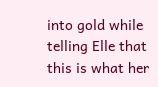into gold while telling Elle that this is what her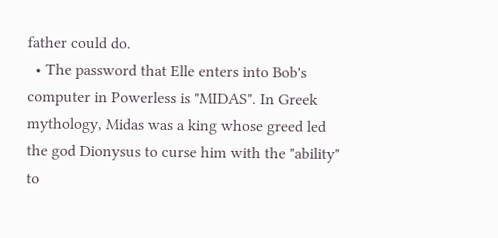father could do.
  • The password that Elle enters into Bob's computer in Powerless is "MIDAS". In Greek mythology, Midas was a king whose greed led the god Dionysus to curse him with the "ability" to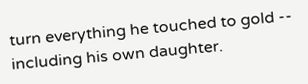turn everything he touched to gold -- including his own daughter.